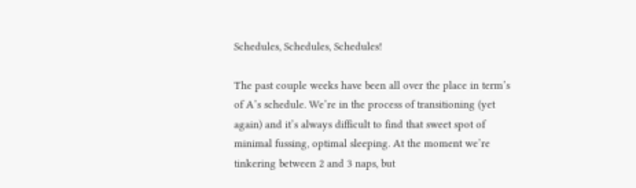Schedules, Schedules, Schedules!

The past couple weeks have been all over the place in term’s of A’s schedule. We’re in the process of transitioning (yet again) and it’s always difficult to find that sweet spot of minimal fussing, optimal sleeping. At the moment we’re tinkering between 2 and 3 naps, but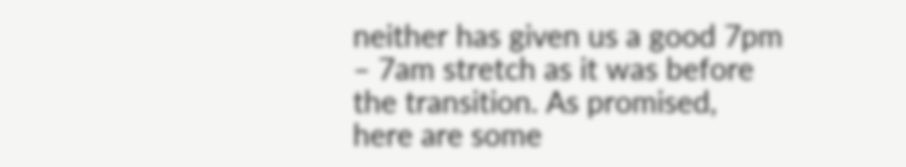neither has given us a good 7pm – 7am stretch as it was before the transition. As promised, here are some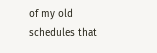of my old schedules that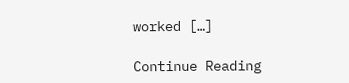worked […]

Continue Reading